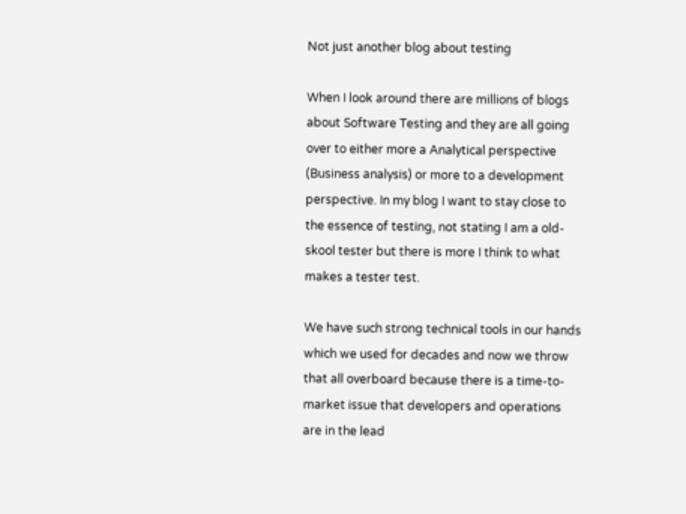Not just another blog about testing

When I look around there are millions of blogs about Software Testing and they are all going over to either more a Analytical perspective (Business analysis) or more to a development perspective. In my blog I want to stay close to the essence of testing, not stating I am a old-skool tester but there is more I think to what makes a tester test.

We have such strong technical tools in our hands which we used for decades and now we throw that all overboard because there is a time-to-market issue that developers and operations are in the lead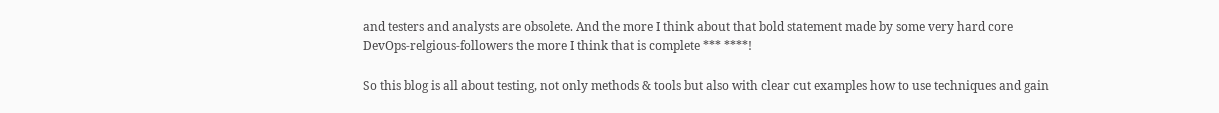and testers and analysts are obsolete. And the more I think about that bold statement made by some very hard core DevOps-relgious-followers the more I think that is complete *** ****!

So this blog is all about testing, not only methods & tools but also with clear cut examples how to use techniques and gain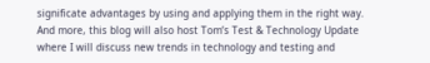significate advantages by using and applying them in the right way. And more, this blog will also host Tom’s Test & Technology Update where I will discuss new trends in technology and testing and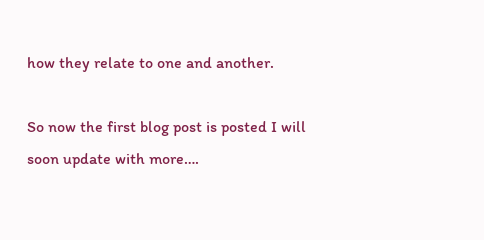how they relate to one and another.

So now the first blog post is posted I will soon update with more….